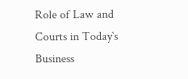Role of Law and Courts in Today`s Business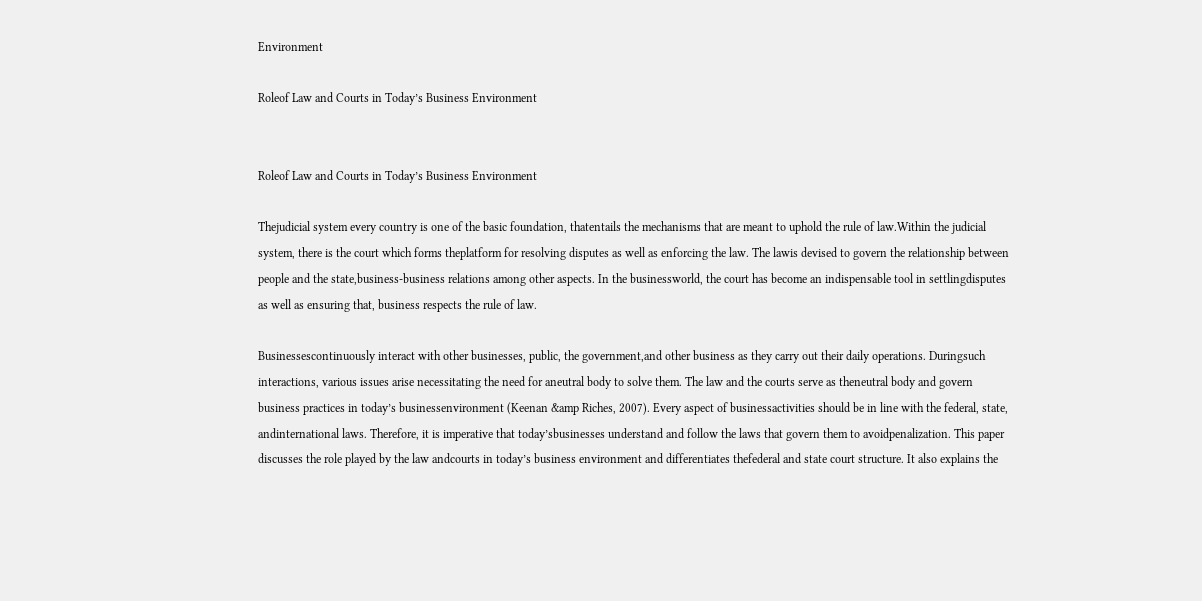Environment

Roleof Law and Courts in Today’s Business Environment


Roleof Law and Courts in Today’s Business Environment

Thejudicial system every country is one of the basic foundation, thatentails the mechanisms that are meant to uphold the rule of law.Within the judicial system, there is the court which forms theplatform for resolving disputes as well as enforcing the law. The lawis devised to govern the relationship between people and the state,business-business relations among other aspects. In the businessworld, the court has become an indispensable tool in settlingdisputes as well as ensuring that, business respects the rule of law.

Businessescontinuously interact with other businesses, public, the government,and other business as they carry out their daily operations. Duringsuch interactions, various issues arise necessitating the need for aneutral body to solve them. The law and the courts serve as theneutral body and govern business practices in today’s businessenvironment (Keenan &amp Riches, 2007). Every aspect of businessactivities should be in line with the federal, state, andinternational laws. Therefore, it is imperative that today’sbusinesses understand and follow the laws that govern them to avoidpenalization. This paper discusses the role played by the law andcourts in today’s business environment and differentiates thefederal and state court structure. It also explains the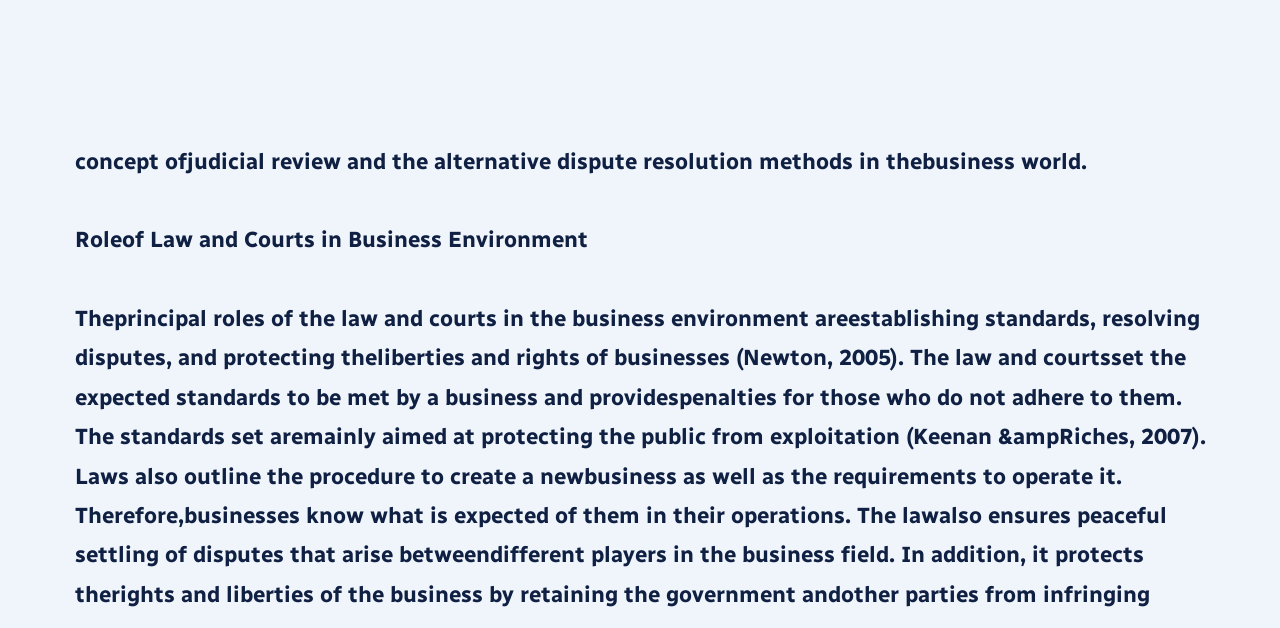concept ofjudicial review and the alternative dispute resolution methods in thebusiness world.

Roleof Law and Courts in Business Environment

Theprincipal roles of the law and courts in the business environment areestablishing standards, resolving disputes, and protecting theliberties and rights of businesses (Newton, 2005). The law and courtsset the expected standards to be met by a business and providespenalties for those who do not adhere to them. The standards set aremainly aimed at protecting the public from exploitation (Keenan &ampRiches, 2007). Laws also outline the procedure to create a newbusiness as well as the requirements to operate it. Therefore,businesses know what is expected of them in their operations. The lawalso ensures peaceful settling of disputes that arise betweendifferent players in the business field. In addition, it protects therights and liberties of the business by retaining the government andother parties from infringing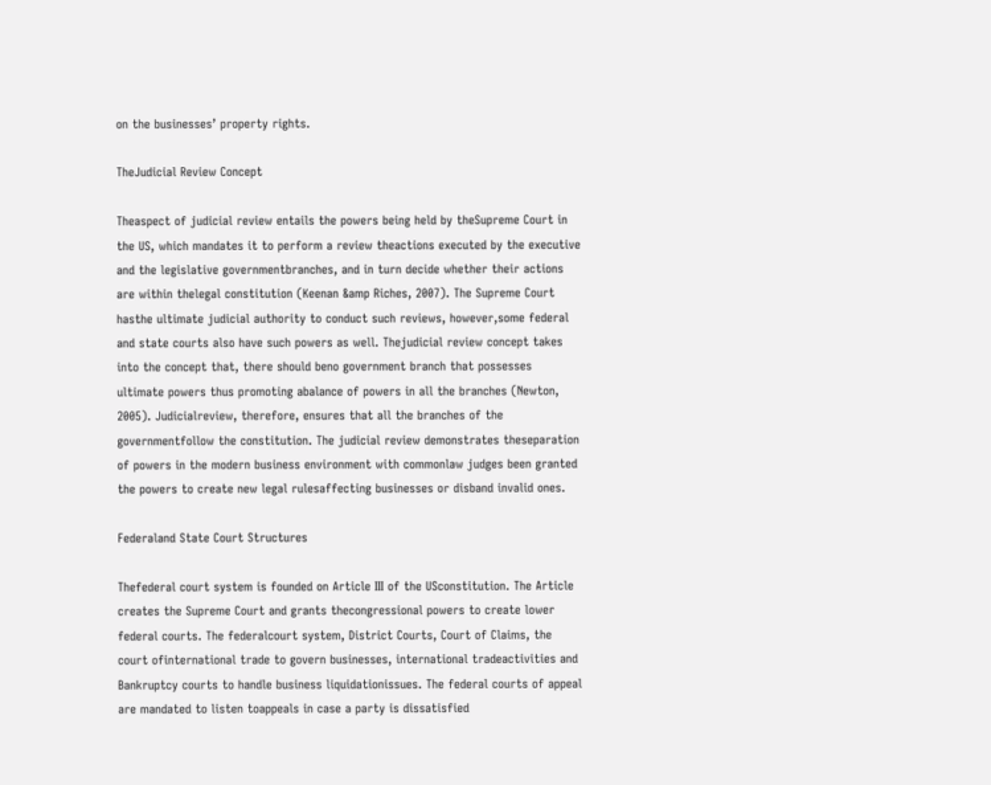on the businesses’ property rights.

TheJudicial Review Concept

Theaspect of judicial review entails the powers being held by theSupreme Court in the US, which mandates it to perform a review theactions executed by the executive and the legislative governmentbranches, and in turn decide whether their actions are within thelegal constitution (Keenan &amp Riches, 2007). The Supreme Court hasthe ultimate judicial authority to conduct such reviews, however,some federal and state courts also have such powers as well. Thejudicial review concept takes into the concept that, there should beno government branch that possesses ultimate powers thus promoting abalance of powers in all the branches (Newton, 2005). Judicialreview, therefore, ensures that all the branches of the governmentfollow the constitution. The judicial review demonstrates theseparation of powers in the modern business environment with commonlaw judges been granted the powers to create new legal rulesaffecting businesses or disband invalid ones.

Federaland State Court Structures

Thefederal court system is founded on Article III of the USconstitution. The Article creates the Supreme Court and grants thecongressional powers to create lower federal courts. The federalcourt system, District Courts, Court of Claims, the court ofinternational trade to govern businesses, international tradeactivities and Bankruptcy courts to handle business liquidationissues. The federal courts of appeal are mandated to listen toappeals in case a party is dissatisfied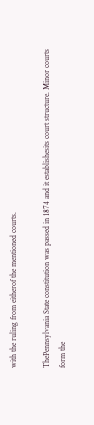with the ruling from eitherof the mentioned courts.

ThePennsylvania State constitution was passed in 1874 and it establishesits court structure. Minor courts form the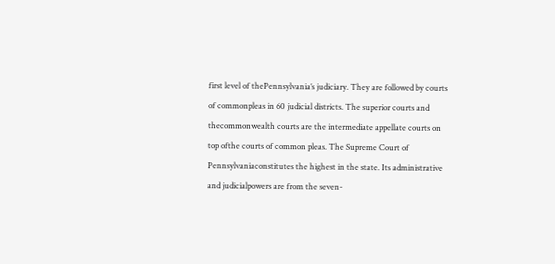first level of thePennsylvania’s judiciary. They are followed by courts of commonpleas in 60 judicial districts. The superior courts and thecommonwealth courts are the intermediate appellate courts on top ofthe courts of common pleas. The Supreme Court of Pennsylvaniaconstitutes the highest in the state. Its administrative and judicialpowers are from the seven-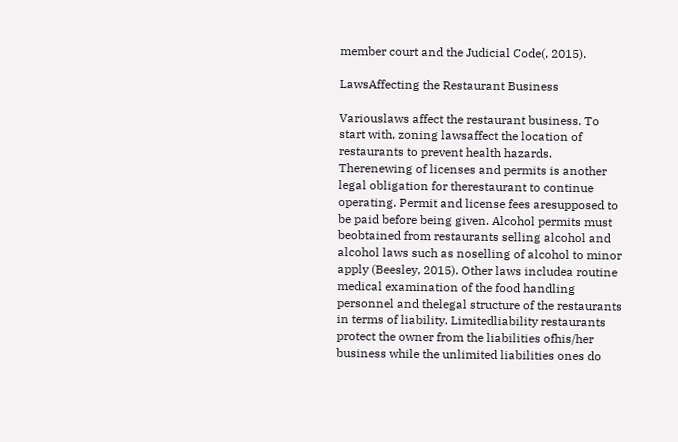member court and the Judicial Code(, 2015).

LawsAffecting the Restaurant Business

Variouslaws affect the restaurant business. To start with, zoning lawsaffect the location of restaurants to prevent health hazards. Therenewing of licenses and permits is another legal obligation for therestaurant to continue operating. Permit and license fees aresupposed to be paid before being given. Alcohol permits must beobtained from restaurants selling alcohol and alcohol laws such as noselling of alcohol to minor apply (Beesley, 2015). Other laws includea routine medical examination of the food handling personnel and thelegal structure of the restaurants in terms of liability. Limitedliability restaurants protect the owner from the liabilities ofhis/her business while the unlimited liabilities ones do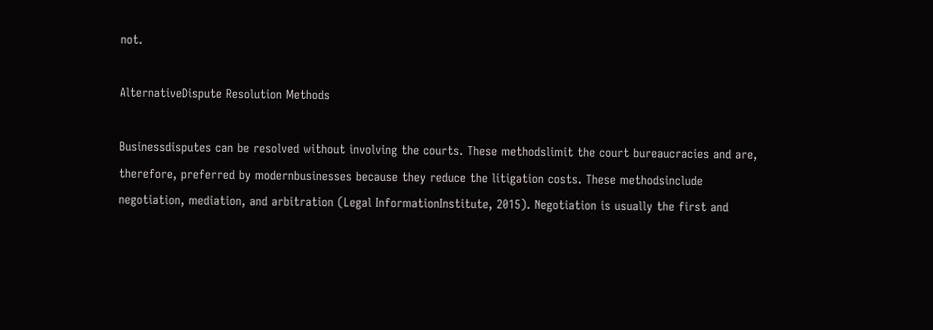not.

AlternativeDispute Resolution Methods

Businessdisputes can be resolved without involving the courts. These methodslimit the court bureaucracies and are, therefore, preferred by modernbusinesses because they reduce the litigation costs. These methodsinclude negotiation, mediation, and arbitration (Legal InformationInstitute, 2015). Negotiation is usually the first and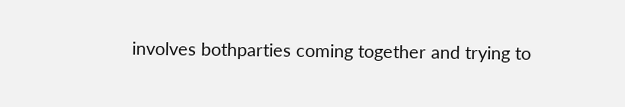involves bothparties coming together and trying to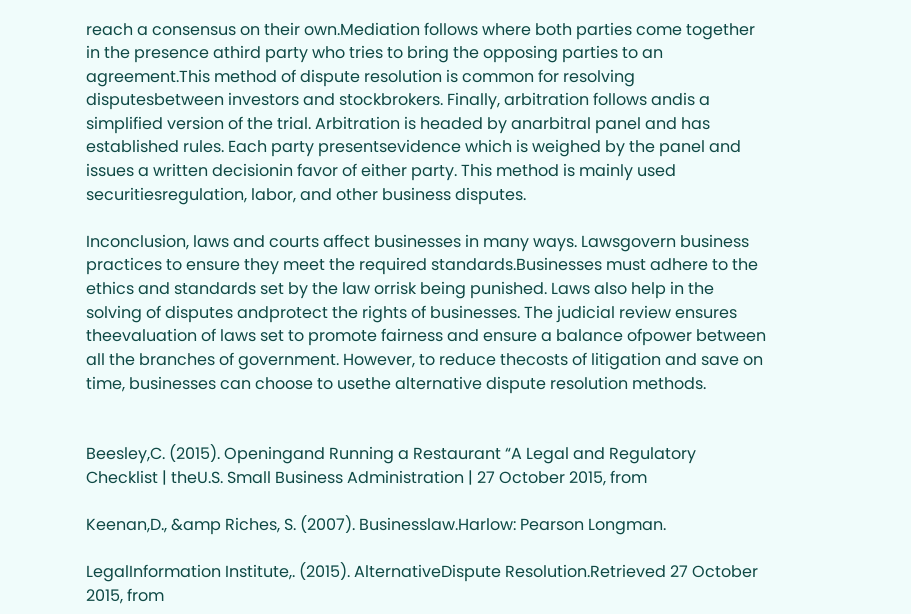reach a consensus on their own.Mediation follows where both parties come together in the presence athird party who tries to bring the opposing parties to an agreement.This method of dispute resolution is common for resolving disputesbetween investors and stockbrokers. Finally, arbitration follows andis a simplified version of the trial. Arbitration is headed by anarbitral panel and has established rules. Each party presentsevidence which is weighed by the panel and issues a written decisionin favor of either party. This method is mainly used securitiesregulation, labor, and other business disputes.

Inconclusion, laws and courts affect businesses in many ways. Lawsgovern business practices to ensure they meet the required standards.Businesses must adhere to the ethics and standards set by the law orrisk being punished. Laws also help in the solving of disputes andprotect the rights of businesses. The judicial review ensures theevaluation of laws set to promote fairness and ensure a balance ofpower between all the branches of government. However, to reduce thecosts of litigation and save on time, businesses can choose to usethe alternative dispute resolution methods.


Beesley,C. (2015). Openingand Running a Restaurant “A Legal and Regulatory Checklist | theU.S. Small Business Administration | 27 October 2015, from

Keenan,D., &amp Riches, S. (2007). Businesslaw.Harlow: Pearson Longman.

LegalInformation Institute,. (2015). AlternativeDispute Resolution.Retrieved 27 October 2015, from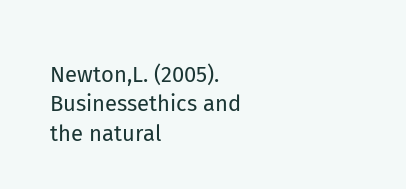Newton,L. (2005). Businessethics and the natural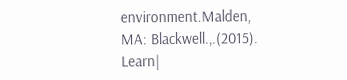environment.Malden, MA: Blackwell.,.(2015). Learn|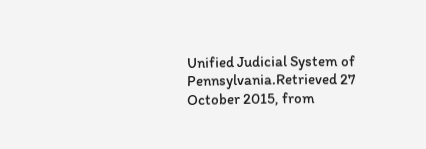Unified Judicial System of Pennsylvania.Retrieved 27 October 2015, from